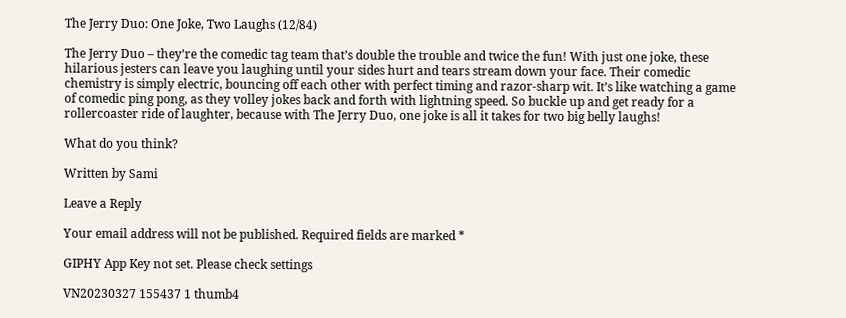The Jerry Duo: One Joke, Two Laughs (12/84)

The Jerry Duo – they’re the comedic tag team that’s double the trouble and twice the fun! With just one joke, these hilarious jesters can leave you laughing until your sides hurt and tears stream down your face. Their comedic chemistry is simply electric, bouncing off each other with perfect timing and razor-sharp wit. It’s like watching a game of comedic ping pong, as they volley jokes back and forth with lightning speed. So buckle up and get ready for a rollercoaster ride of laughter, because with The Jerry Duo, one joke is all it takes for two big belly laughs!

What do you think?

Written by Sami

Leave a Reply

Your email address will not be published. Required fields are marked *

GIPHY App Key not set. Please check settings

VN20230327 155437 1 thumb4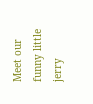Meet our funny little jerry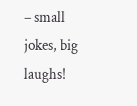– small jokes, big laughs!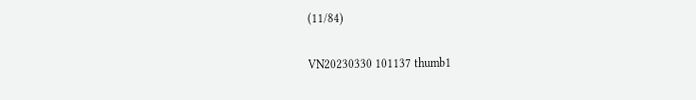(11/84)

VN20230330 101137 thumb1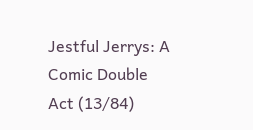Jestful Jerrys: A Comic Double Act (13/84)